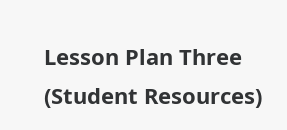Lesson Plan Three (Student Resources)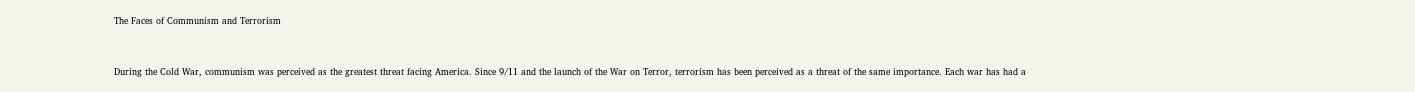The Faces of Communism and Terrorism


During the Cold War, communism was perceived as the greatest threat facing America. Since 9/11 and the launch of the War on Terror, terrorism has been perceived as a threat of the same importance. Each war has had a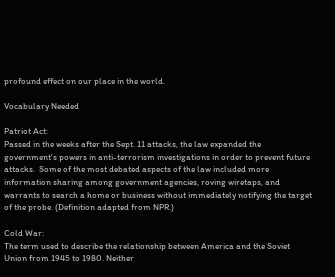profound effect on our place in the world.

Vocabulary Needed

Patriot Act:
Passed in the weeks after the Sept. 11 attacks, the law expanded the government's powers in anti-terrorism investigations in order to prevent future attacks.  Some of the most debated aspects of the law included more information sharing among government agencies, roving wiretaps, and warrants to search a home or business without immediately notifying the target of the probe. (Definition adapted from NPR.)

Cold War:
The term used to describe the relationship between America and the Soviet Union from 1945 to 1980. Neither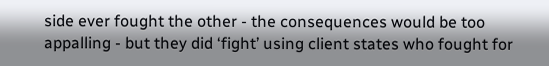side ever fought the other - the consequences would be too appalling - but they did ‘fight’ using client states who fought for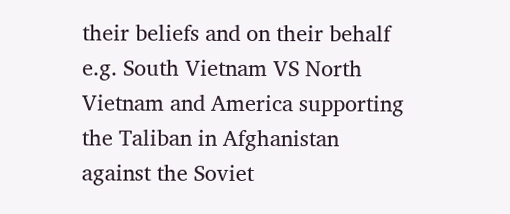their beliefs and on their behalf e.g. South Vietnam VS North Vietnam and America supporting the Taliban in Afghanistan against the Soviet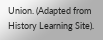Union. (Adapted from History Learning Site).